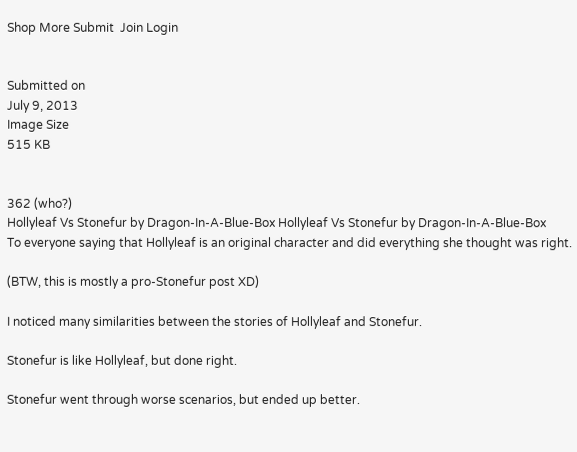Shop More Submit  Join Login


Submitted on
July 9, 2013
Image Size
515 KB


362 (who?)
Hollyleaf Vs Stonefur by Dragon-In-A-Blue-Box Hollyleaf Vs Stonefur by Dragon-In-A-Blue-Box
To everyone saying that Hollyleaf is an original character and did everything she thought was right.

(BTW, this is mostly a pro-Stonefur post XD)

I noticed many similarities between the stories of Hollyleaf and Stonefur.

Stonefur is like Hollyleaf, but done right.

Stonefur went through worse scenarios, but ended up better.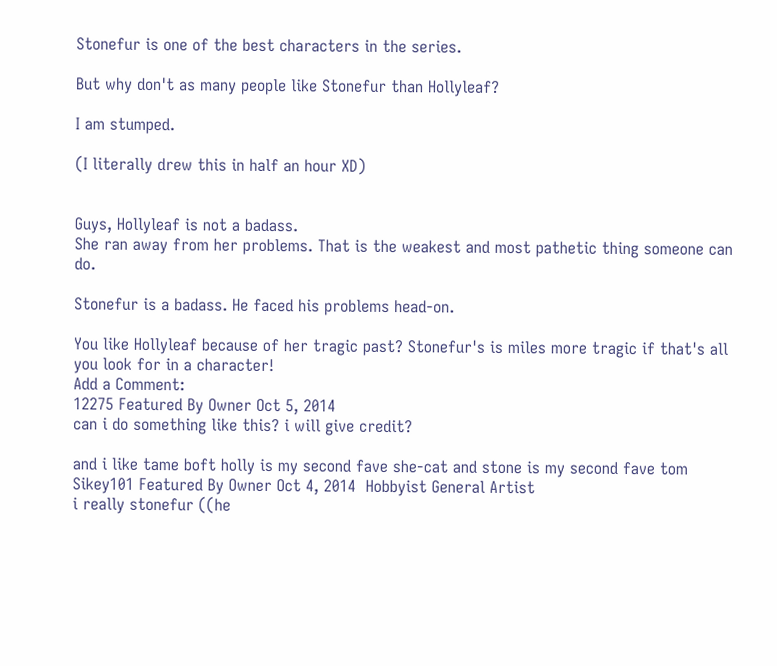Stonefur is one of the best characters in the series.

But why don't as many people like Stonefur than Hollyleaf?

I am stumped.

(I literally drew this in half an hour XD)


Guys, Hollyleaf is not a badass.
She ran away from her problems. That is the weakest and most pathetic thing someone can do.

Stonefur is a badass. He faced his problems head-on.

You like Hollyleaf because of her tragic past? Stonefur's is miles more tragic if that's all you look for in a character!
Add a Comment:
12275 Featured By Owner Oct 5, 2014
can i do something like this? i will give credit?

and i like tame boft holly is my second fave she-cat and stone is my second fave tom
Sikey101 Featured By Owner Oct 4, 2014  Hobbyist General Artist
i really stonefur ((he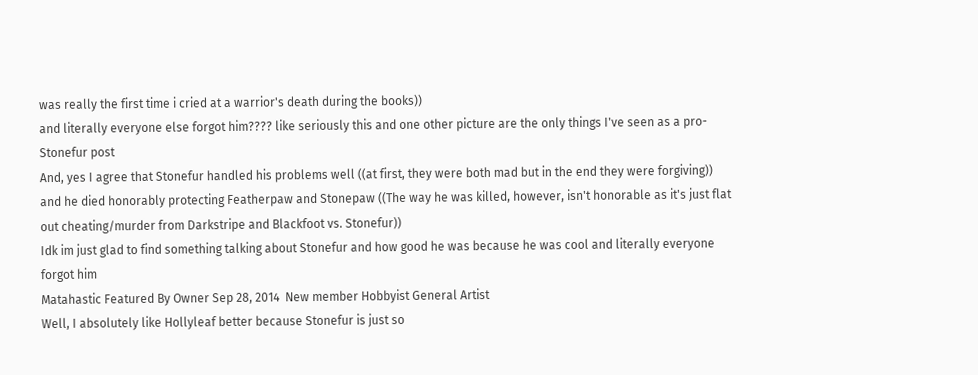was really the first time i cried at a warrior's death during the books))
and literally everyone else forgot him???? like seriously this and one other picture are the only things I've seen as a pro-Stonefur post
And, yes I agree that Stonefur handled his problems well ((at first, they were both mad but in the end they were forgiving)) and he died honorably protecting Featherpaw and Stonepaw ((The way he was killed, however, isn't honorable as it's just flat out cheating/murder from Darkstripe and Blackfoot vs. Stonefur))
Idk im just glad to find something talking about Stonefur and how good he was because he was cool and literally everyone forgot him
Matahastic Featured By Owner Sep 28, 2014  New member Hobbyist General Artist
Well, I absolutely like Hollyleaf better because Stonefur is just so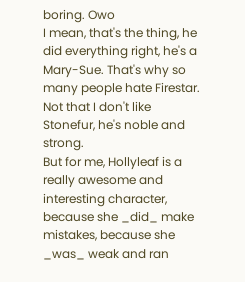boring. Owo
I mean, that's the thing, he did everything right, he's a Mary-Sue. That's why so many people hate Firestar.
Not that I don't like Stonefur, he's noble and strong.
But for me, Hollyleaf is a really awesome and interesting character, because she _did_ make mistakes, because she _was_ weak and ran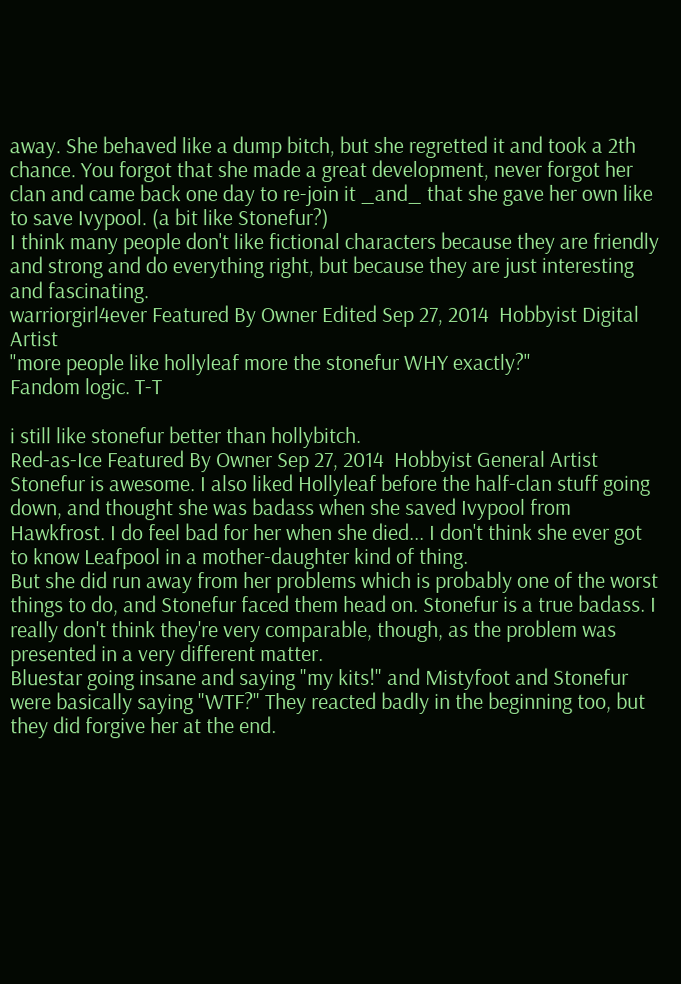away. She behaved like a dump bitch, but she regretted it and took a 2th chance. You forgot that she made a great development, never forgot her clan and came back one day to re-join it _and_ that she gave her own like to save Ivypool. (a bit like Stonefur?)
I think many people don't like fictional characters because they are friendly and strong and do everything right, but because they are just interesting and fascinating.
warriorgirl4ever Featured By Owner Edited Sep 27, 2014  Hobbyist Digital Artist
"more people like hollyleaf more the stonefur WHY exactly?"
Fandom logic. T-T

i still like stonefur better than hollybitch.
Red-as-Ice Featured By Owner Sep 27, 2014  Hobbyist General Artist
Stonefur is awesome. I also liked Hollyleaf before the half-clan stuff going down, and thought she was badass when she saved Ivypool from Hawkfrost. I do feel bad for her when she died... I don't think she ever got to know Leafpool in a mother-daughter kind of thing.
But she did run away from her problems which is probably one of the worst things to do, and Stonefur faced them head on. Stonefur is a true badass. I really don't think they're very comparable, though, as the problem was presented in a very different matter.
Bluestar going insane and saying "my kits!" and Mistyfoot and Stonefur were basically saying "WTF?" They reacted badly in the beginning too, but they did forgive her at the end.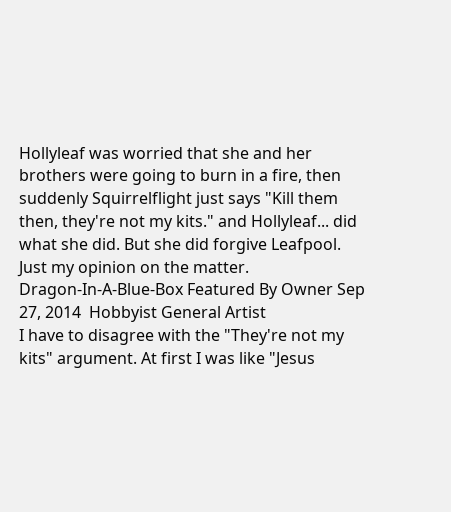Hollyleaf was worried that she and her brothers were going to burn in a fire, then suddenly Squirrelflight just says "Kill them then, they're not my kits." and Hollyleaf... did what she did. But she did forgive Leafpool.
Just my opinion on the matter.
Dragon-In-A-Blue-Box Featured By Owner Sep 27, 2014  Hobbyist General Artist
I have to disagree with the "They're not my kits" argument. At first I was like "Jesus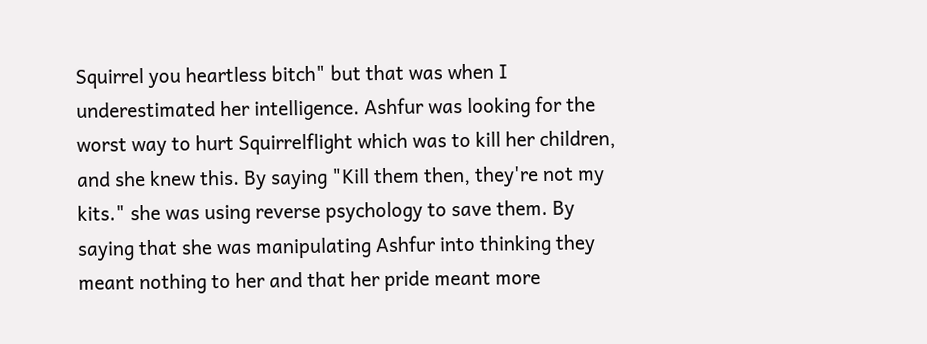Squirrel you heartless bitch" but that was when I underestimated her intelligence. Ashfur was looking for the worst way to hurt Squirrelflight which was to kill her children, and she knew this. By saying "Kill them then, they're not my kits." she was using reverse psychology to save them. By saying that she was manipulating Ashfur into thinking they meant nothing to her and that her pride meant more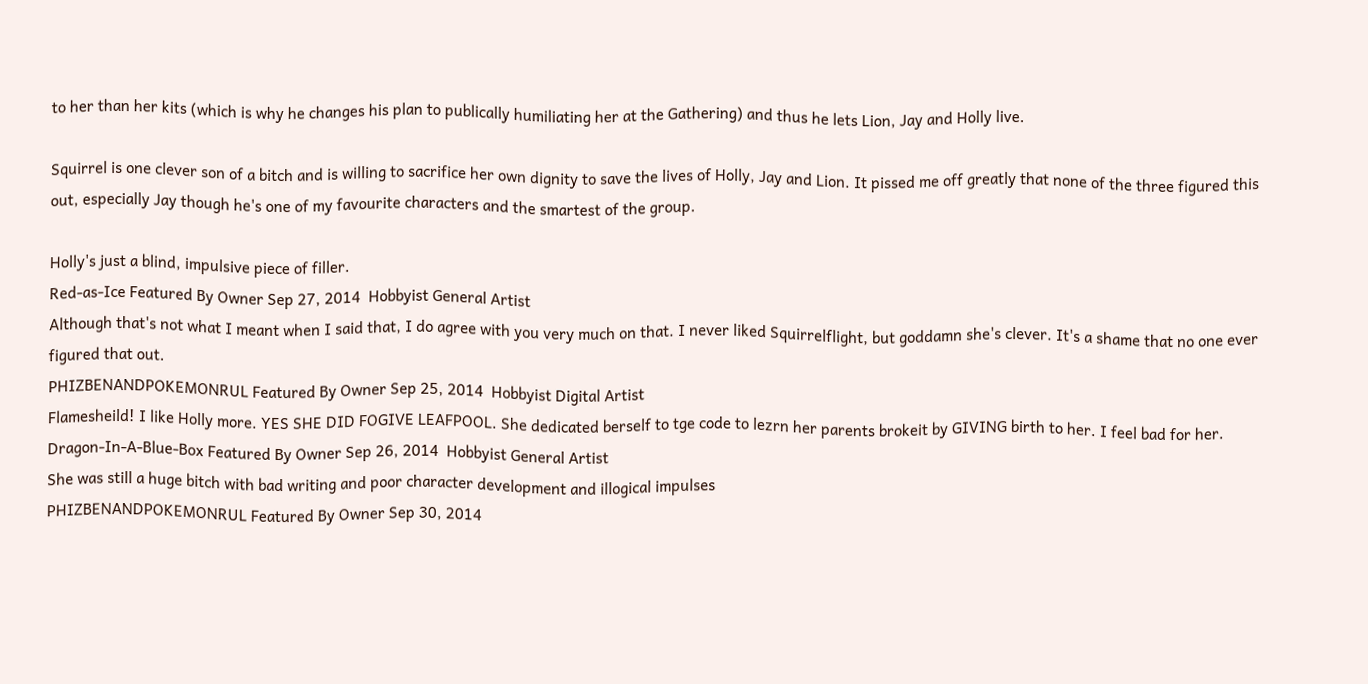to her than her kits (which is why he changes his plan to publically humiliating her at the Gathering) and thus he lets Lion, Jay and Holly live.

Squirrel is one clever son of a bitch and is willing to sacrifice her own dignity to save the lives of Holly, Jay and Lion. It pissed me off greatly that none of the three figured this out, especially Jay though he's one of my favourite characters and the smartest of the group.

Holly's just a blind, impulsive piece of filler.
Red-as-Ice Featured By Owner Sep 27, 2014  Hobbyist General Artist
Although that's not what I meant when I said that, I do agree with you very much on that. I never liked Squirrelflight, but goddamn she's clever. It's a shame that no one ever figured that out.
PHIZBENANDPOKEMONRUL Featured By Owner Sep 25, 2014  Hobbyist Digital Artist
Flamesheild! I like Holly more. YES SHE DID FOGIVE LEAFPOOL. She dedicated berself to tge code to lezrn her parents brokeit by GIVING birth to her. I feel bad for her.
Dragon-In-A-Blue-Box Featured By Owner Sep 26, 2014  Hobbyist General Artist
She was still a huge bitch with bad writing and poor character development and illogical impulses
PHIZBENANDPOKEMONRUL Featured By Owner Sep 30, 2014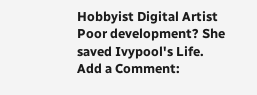Hobbyist Digital Artist
Poor development? She saved Ivypool's Life.
Add a Comment: